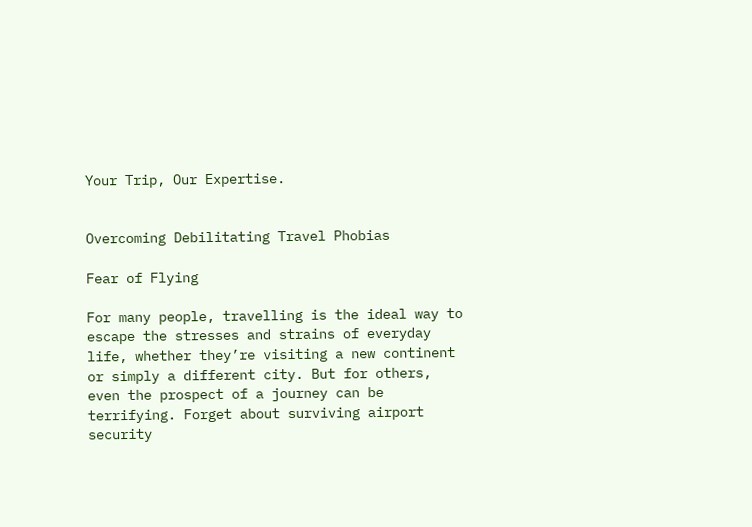Your Trip, Our Expertise.


Overcoming Debilitating Travel Phobias

Fear of Flying

For many people, travelling is the ideal way to escape the stresses and strains of everyday life, whether they’re visiting a new continent or simply a different city. But for others, even the prospect of a journey can be terrifying. Forget about surviving airport security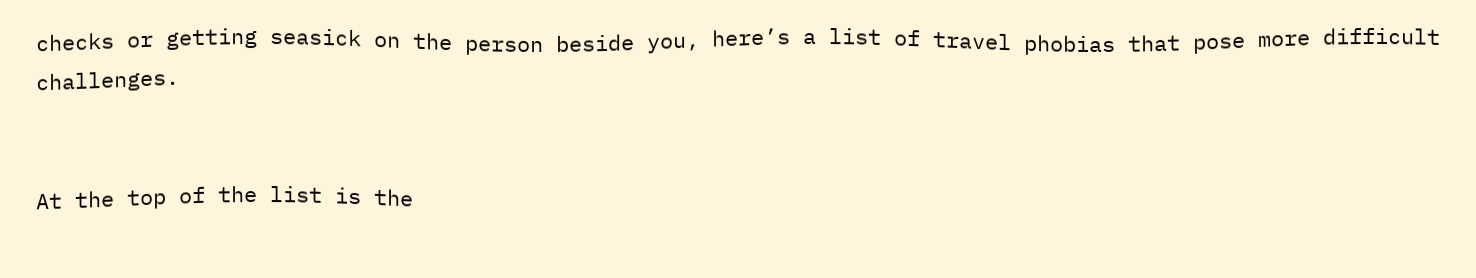checks or getting seasick on the person beside you, here’s a list of travel phobias that pose more difficult challenges.


At the top of the list is the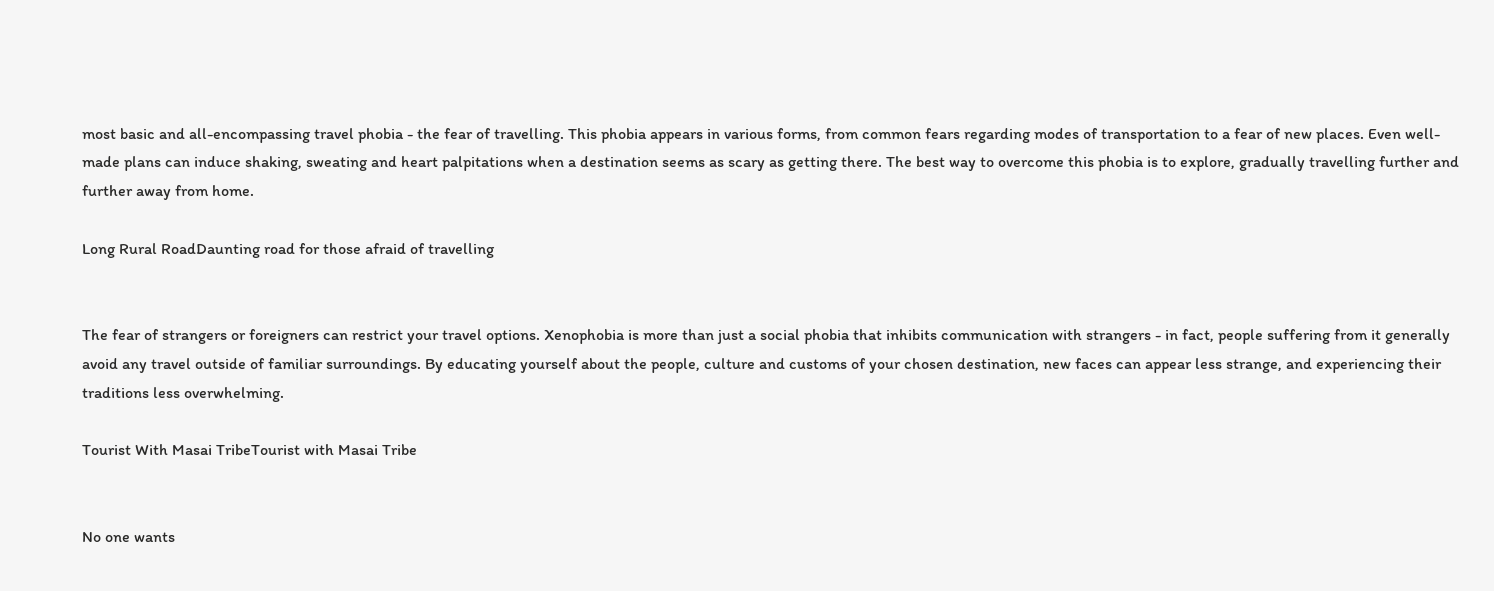most basic and all-encompassing travel phobia - the fear of travelling. This phobia appears in various forms, from common fears regarding modes of transportation to a fear of new places. Even well-made plans can induce shaking, sweating and heart palpitations when a destination seems as scary as getting there. The best way to overcome this phobia is to explore, gradually travelling further and further away from home.

Long Rural RoadDaunting road for those afraid of travelling


The fear of strangers or foreigners can restrict your travel options. Xenophobia is more than just a social phobia that inhibits communication with strangers - in fact, people suffering from it generally avoid any travel outside of familiar surroundings. By educating yourself about the people, culture and customs of your chosen destination, new faces can appear less strange, and experiencing their traditions less overwhelming.

Tourist With Masai TribeTourist with Masai Tribe


No one wants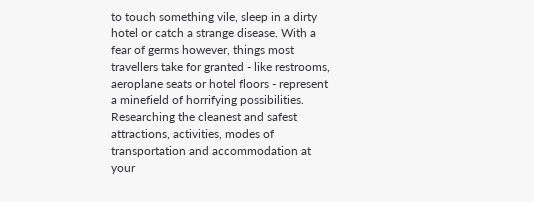to touch something vile, sleep in a dirty hotel or catch a strange disease. With a fear of germs however, things most travellers take for granted - like restrooms, aeroplane seats or hotel floors - represent a minefield of horrifying possibilities. Researching the cleanest and safest attractions, activities, modes of transportation and accommodation at your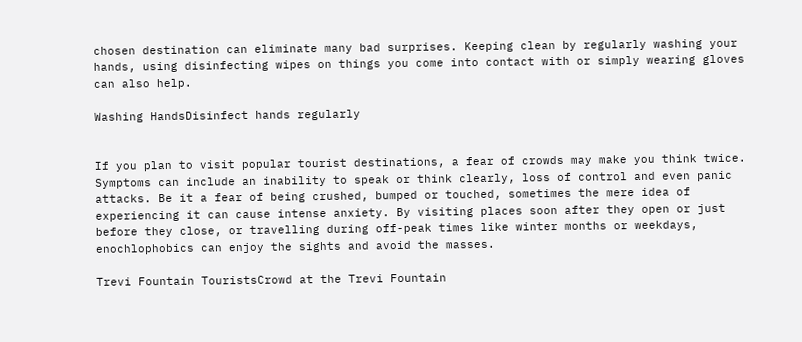chosen destination can eliminate many bad surprises. Keeping clean by regularly washing your hands, using disinfecting wipes on things you come into contact with or simply wearing gloves can also help.

Washing HandsDisinfect hands regularly


If you plan to visit popular tourist destinations, a fear of crowds may make you think twice. Symptoms can include an inability to speak or think clearly, loss of control and even panic attacks. Be it a fear of being crushed, bumped or touched, sometimes the mere idea of experiencing it can cause intense anxiety. By visiting places soon after they open or just before they close, or travelling during off-peak times like winter months or weekdays, enochlophobics can enjoy the sights and avoid the masses.

Trevi Fountain TouristsCrowd at the Trevi Fountain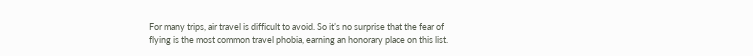For many trips, air travel is difficult to avoid. So it’s no surprise that the fear of flying is the most common travel phobia, earning an honorary place on this list.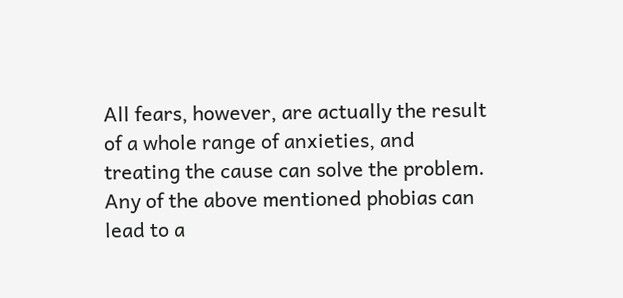All fears, however, are actually the result of a whole range of anxieties, and treating the cause can solve the problem. Any of the above mentioned phobias can lead to a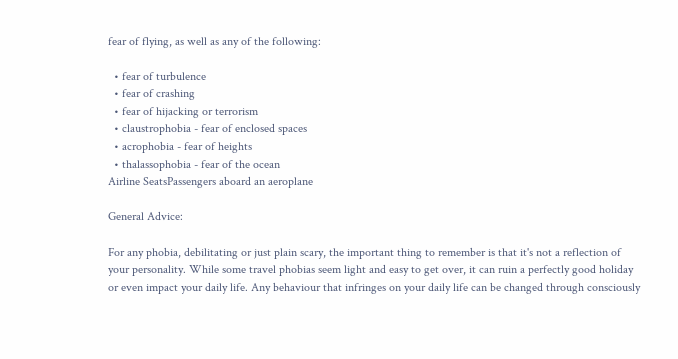fear of flying, as well as any of the following:

  • fear of turbulence
  • fear of crashing
  • fear of hijacking or terrorism
  • claustrophobia - fear of enclosed spaces
  • acrophobia - fear of heights
  • thalassophobia - fear of the ocean
Airline SeatsPassengers aboard an aeroplane

General Advice:

For any phobia, debilitating or just plain scary, the important thing to remember is that it's not a reflection of your personality. While some travel phobias seem light and easy to get over, it can ruin a perfectly good holiday or even impact your daily life. Any behaviour that infringes on your daily life can be changed through consciously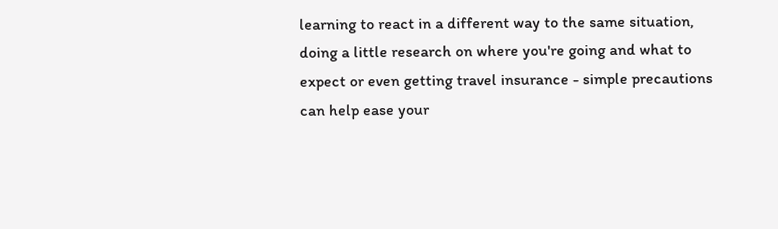learning to react in a different way to the same situation, doing a little research on where you're going and what to expect or even getting travel insurance - simple precautions can help ease your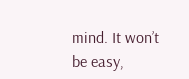mind. It won’t be easy,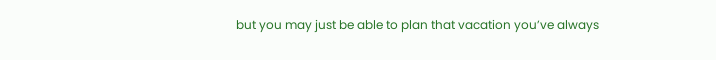but you may just be able to plan that vacation you’ve always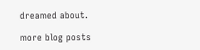dreamed about.

more blog posts